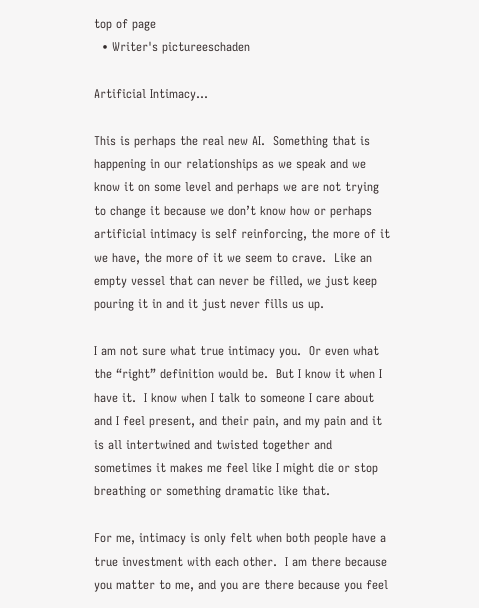top of page
  • Writer's pictureeschaden

Artificial Intimacy...

This is perhaps the real new AI.  Something that is happening in our relationships as we speak and we know it on some level and perhaps we are not trying to change it because we don’t know how or perhaps artificial intimacy is self reinforcing, the more of it we have, the more of it we seem to crave.  Like an empty vessel that can never be filled, we just keep pouring it in and it just never fills us up.

I am not sure what true intimacy you.  Or even what the “right” definition would be.  But I know it when I have it.  I know when I talk to someone I care about and I feel present, and their pain, and my pain and it is all intertwined and twisted together and sometimes it makes me feel like I might die or stop breathing or something dramatic like that.

For me, intimacy is only felt when both people have a true investment with each other.  I am there because you matter to me, and you are there because you feel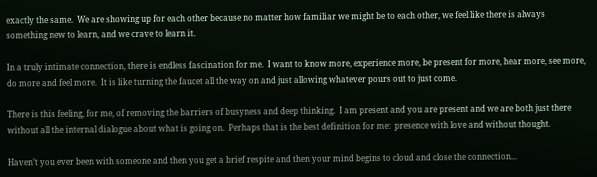exactly the same.  We are showing up for each other because no matter how familiar we might be to each other, we feel like there is always something new to learn, and we crave to learn it.

In a truly intimate connection, there is endless fascination for me.  I want to know more, experience more, be present for more, hear more, see more, do more and feel more.  It is like turning the faucet all the way on and just allowing whatever pours out to just come.

There is this feeling, for me, of removing the barriers of busyness and deep thinking.  I am present and you are present and we are both just there without all the internal dialogue about what is going on.  Perhaps that is the best definition for me:  presence with love and without thought.

Haven’t you ever been with someone and then you get a brief respite and then your mind begins to cloud and close the connection...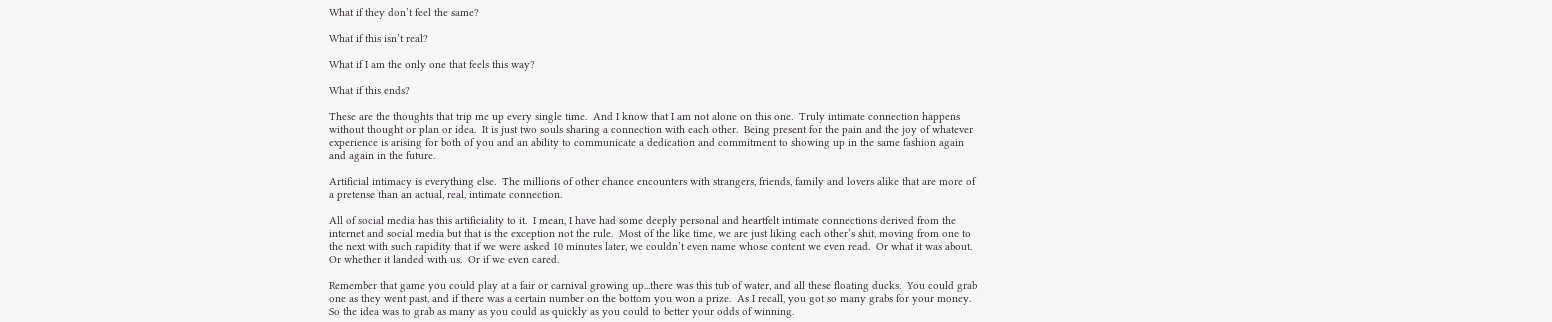What if they don’t feel the same?

What if this isn’t real?

What if I am the only one that feels this way?

What if this ends?

These are the thoughts that trip me up every single time.  And I know that I am not alone on this one.  Truly intimate connection happens without thought or plan or idea.  It is just two souls sharing a connection with each other.  Being present for the pain and the joy of whatever experience is arising for both of you and an ability to communicate a dedication and commitment to showing up in the same fashion again and again in the future.

Artificial intimacy is everything else.  The millions of other chance encounters with strangers, friends, family and lovers alike that are more of a pretense than an actual, real, intimate connection.

All of social media has this artificiality to it.  I mean, I have had some deeply personal and heartfelt intimate connections derived from the internet and social media but that is the exception not the rule.  Most of the like time, we are just liking each other’s shit, moving from one to the next with such rapidity that if we were asked 10 minutes later, we couldn’t even name whose content we even read.  Or what it was about.  Or whether it landed with us.  Or if we even cared.

Remember that game you could play at a fair or carnival growing up...there was this tub of water, and all these floating ducks.  You could grab one as they went past, and if there was a certain number on the bottom you won a prize.  As I recall, you got so many grabs for your money.  So the idea was to grab as many as you could as quickly as you could to better your odds of winning.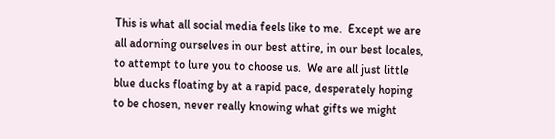This is what all social media feels like to me.  Except we are all adorning ourselves in our best attire, in our best locales, to attempt to lure you to choose us.  We are all just little blue ducks floating by at a rapid pace, desperately hoping to be chosen, never really knowing what gifts we might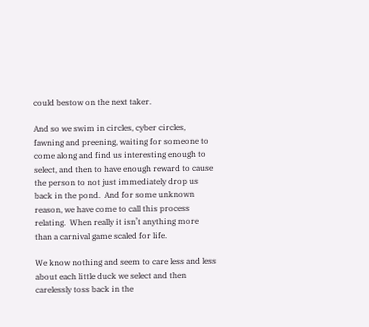could bestow on the next taker.

And so we swim in circles, cyber circles, fawning and preening, waiting for someone to come along and find us interesting enough to select, and then to have enough reward to cause the person to not just immediately drop us back in the pond.  And for some unknown reason, we have come to call this process relating.  When really it isn’t anything more than a carnival game scaled for life.

We know nothing and seem to care less and less about each little duck we select and then carelessly toss back in the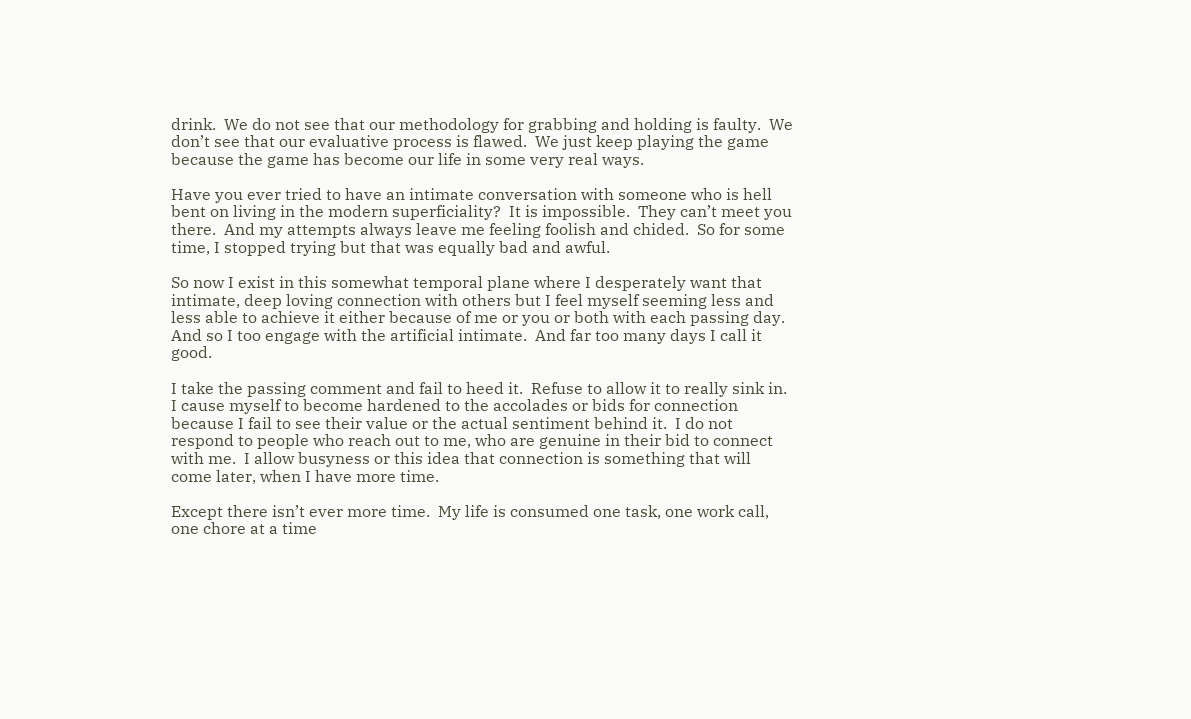drink.  We do not see that our methodology for grabbing and holding is faulty.  We don’t see that our evaluative process is flawed.  We just keep playing the game because the game has become our life in some very real ways.

Have you ever tried to have an intimate conversation with someone who is hell bent on living in the modern superficiality?  It is impossible.  They can’t meet you there.  And my attempts always leave me feeling foolish and chided.  So for some time, I stopped trying but that was equally bad and awful.

So now I exist in this somewhat temporal plane where I desperately want that intimate, deep loving connection with others but I feel myself seeming less and less able to achieve it either because of me or you or both with each passing day.  And so I too engage with the artificial intimate.  And far too many days I call it good.

I take the passing comment and fail to heed it.  Refuse to allow it to really sink in.  I cause myself to become hardened to the accolades or bids for connection because I fail to see their value or the actual sentiment behind it.  I do not respond to people who reach out to me, who are genuine in their bid to connect with me.  I allow busyness or this idea that connection is something that will come later, when I have more time.

Except there isn’t ever more time.  My life is consumed one task, one work call, one chore at a time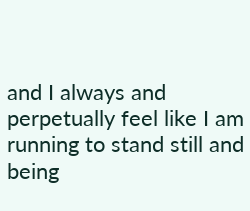and I always and perpetually feel like I am running to stand still and being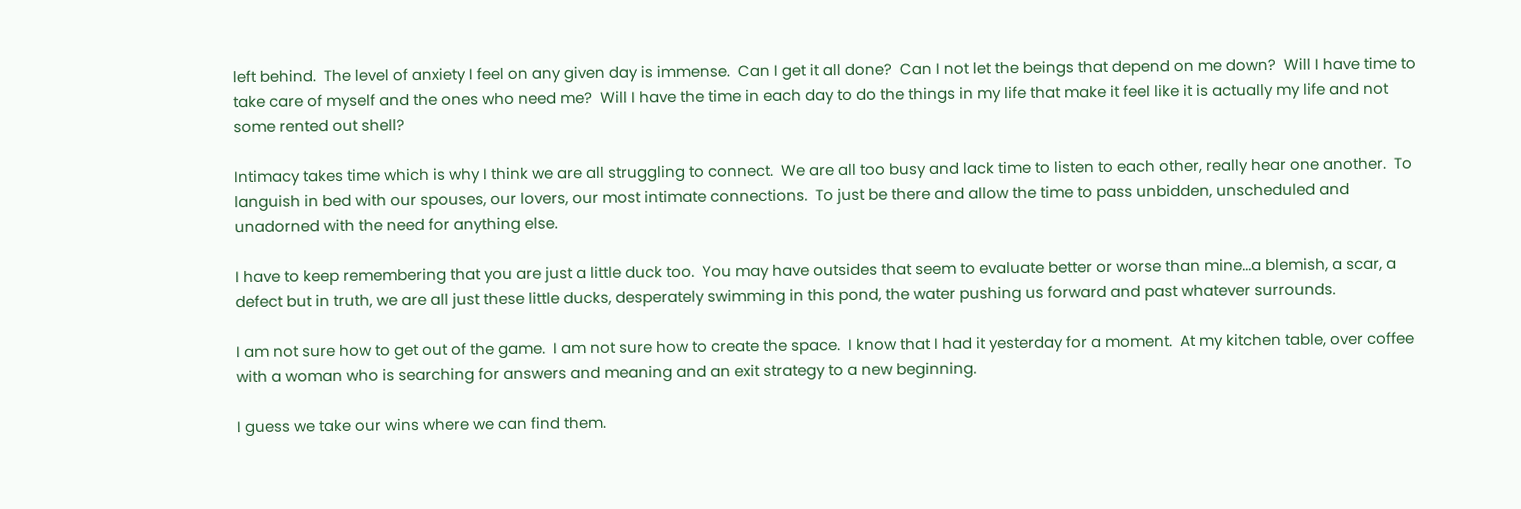left behind.  The level of anxiety I feel on any given day is immense.  Can I get it all done?  Can I not let the beings that depend on me down?  Will I have time to take care of myself and the ones who need me?  Will I have the time in each day to do the things in my life that make it feel like it is actually my life and not some rented out shell?

Intimacy takes time which is why I think we are all struggling to connect.  We are all too busy and lack time to listen to each other, really hear one another.  To languish in bed with our spouses, our lovers, our most intimate connections.  To just be there and allow the time to pass unbidden, unscheduled and unadorned with the need for anything else.

I have to keep remembering that you are just a little duck too.  You may have outsides that seem to evaluate better or worse than mine...a blemish, a scar, a defect but in truth, we are all just these little ducks, desperately swimming in this pond, the water pushing us forward and past whatever surrounds.

I am not sure how to get out of the game.  I am not sure how to create the space.  I know that I had it yesterday for a moment.  At my kitchen table, over coffee with a woman who is searching for answers and meaning and an exit strategy to a new beginning.

I guess we take our wins where we can find them.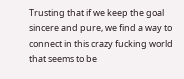Trusting that if we keep the goal sincere and pure, we find a way to connect in this crazy fucking world that seems to be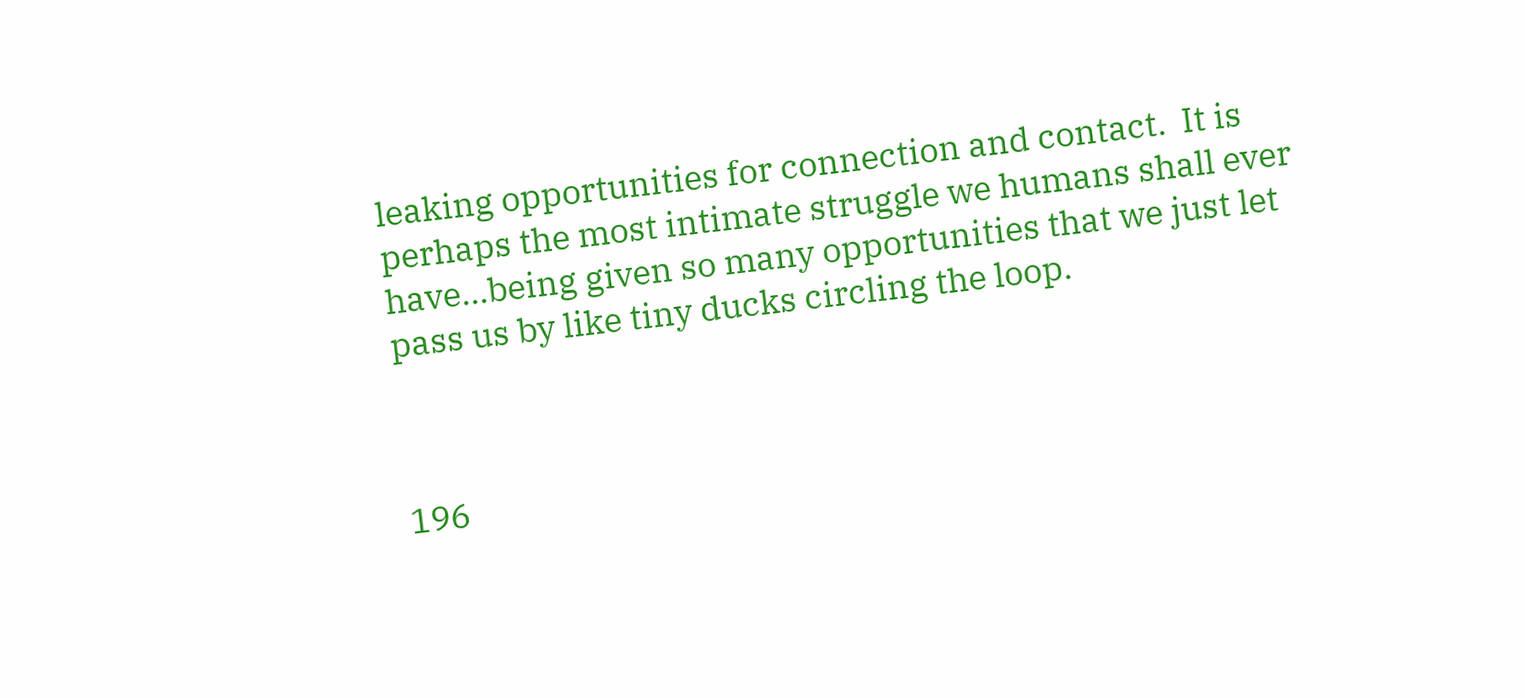leaking opportunities for connection and contact.  It is perhaps the most intimate struggle we humans shall ever have...being given so many opportunities that we just let pass us by like tiny ducks circling the loop.



196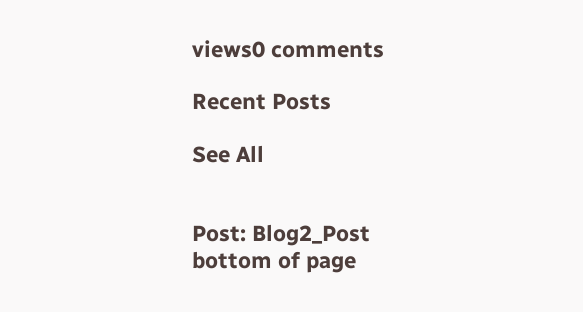views0 comments

Recent Posts

See All


Post: Blog2_Post
bottom of page